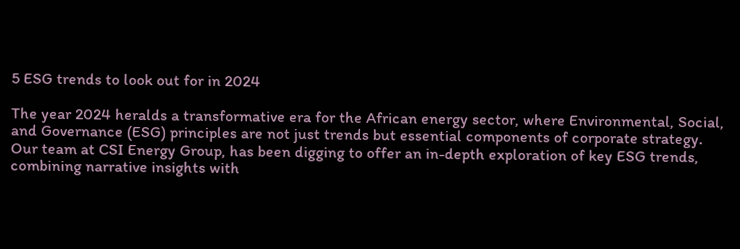5 ESG trends to look out for in 2024

The year 2024 heralds a transformative era for the African energy sector, where Environmental, Social, and Governance (ESG) principles are not just trends but essential components of corporate strategy. Our team at CSI Energy Group, has been digging to offer an in-depth exploration of key ESG trends, combining narrative insights with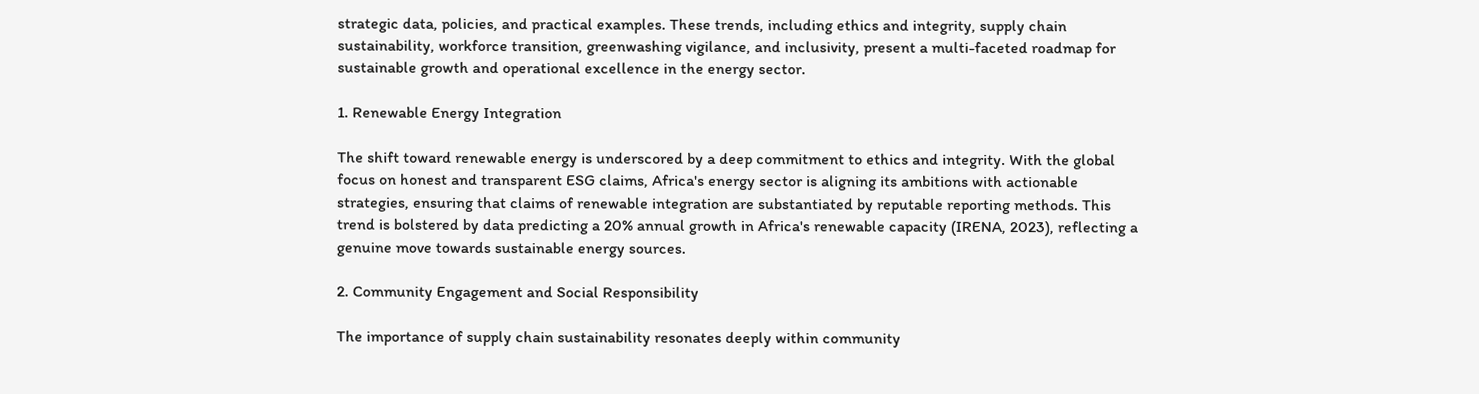strategic data, policies, and practical examples. These trends, including ethics and integrity, supply chain sustainability, workforce transition, greenwashing vigilance, and inclusivity, present a multi-faceted roadmap for sustainable growth and operational excellence in the energy sector.

1. Renewable Energy Integration

The shift toward renewable energy is underscored by a deep commitment to ethics and integrity. With the global focus on honest and transparent ESG claims, Africa's energy sector is aligning its ambitions with actionable strategies, ensuring that claims of renewable integration are substantiated by reputable reporting methods. This trend is bolstered by data predicting a 20% annual growth in Africa's renewable capacity (IRENA, 2023), reflecting a genuine move towards sustainable energy sources.

2. Community Engagement and Social Responsibility

The importance of supply chain sustainability resonates deeply within community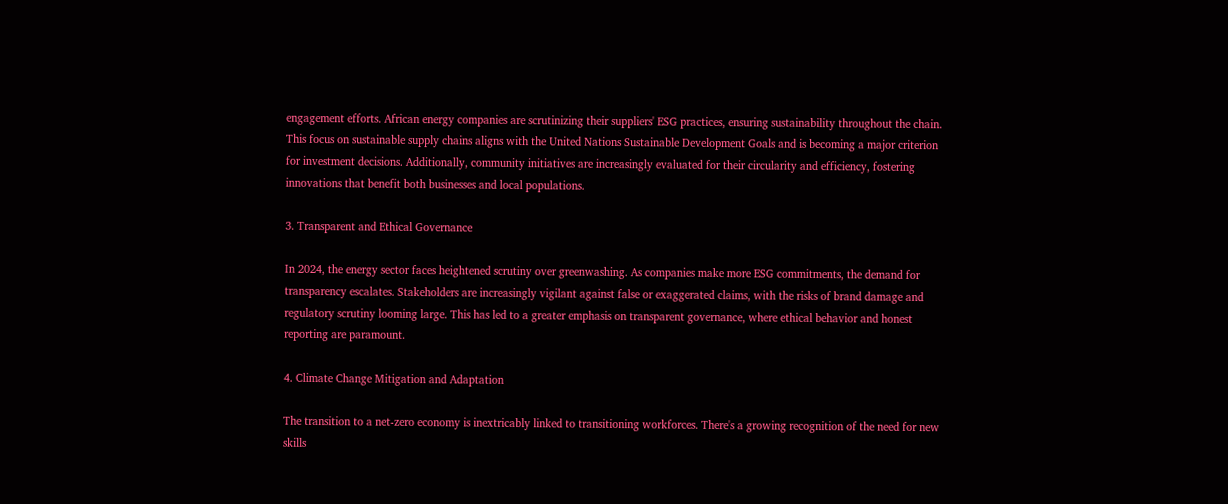engagement efforts. African energy companies are scrutinizing their suppliers' ESG practices, ensuring sustainability throughout the chain. This focus on sustainable supply chains aligns with the United Nations Sustainable Development Goals and is becoming a major criterion for investment decisions. Additionally, community initiatives are increasingly evaluated for their circularity and efficiency, fostering innovations that benefit both businesses and local populations.

3. Transparent and Ethical Governance

In 2024, the energy sector faces heightened scrutiny over greenwashing. As companies make more ESG commitments, the demand for transparency escalates. Stakeholders are increasingly vigilant against false or exaggerated claims, with the risks of brand damage and regulatory scrutiny looming large. This has led to a greater emphasis on transparent governance, where ethical behavior and honest reporting are paramount.

4. Climate Change Mitigation and Adaptation

The transition to a net-zero economy is inextricably linked to transitioning workforces. There's a growing recognition of the need for new skills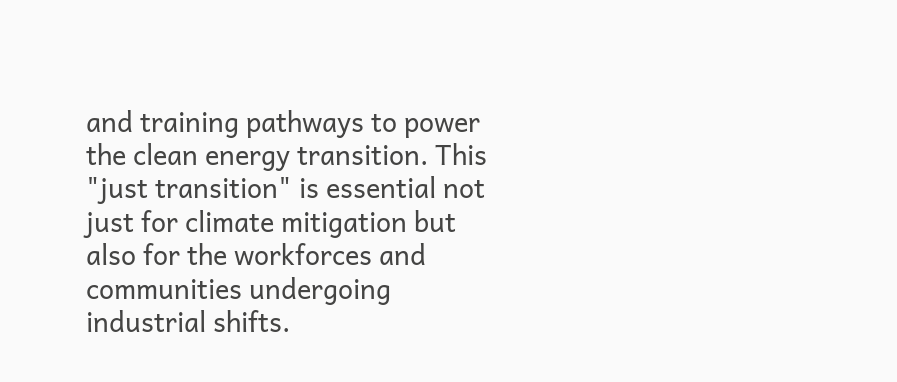and training pathways to power the clean energy transition. This "just transition" is essential not just for climate mitigation but also for the workforces and communities undergoing industrial shifts.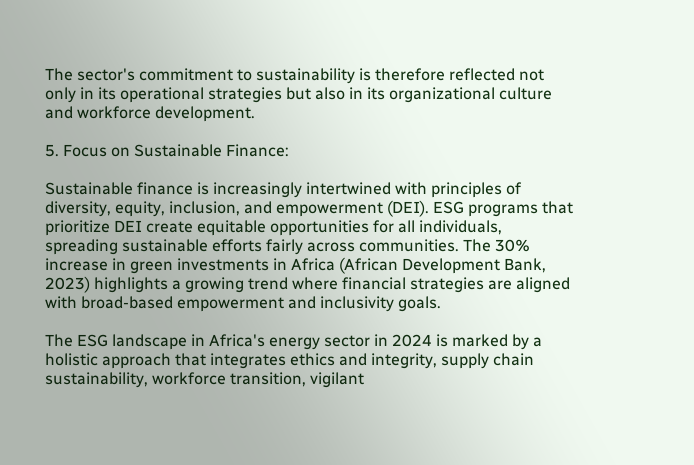The sector's commitment to sustainability is therefore reflected not only in its operational strategies but also in its organizational culture and workforce development.

5. Focus on Sustainable Finance:

Sustainable finance is increasingly intertwined with principles of diversity, equity, inclusion, and empowerment (DEI). ESG programs that prioritize DEI create equitable opportunities for all individuals, spreading sustainable efforts fairly across communities. The 30% increase in green investments in Africa (African Development Bank, 2023) highlights a growing trend where financial strategies are aligned with broad-based empowerment and inclusivity goals.

The ESG landscape in Africa's energy sector in 2024 is marked by a holistic approach that integrates ethics and integrity, supply chain sustainability, workforce transition, vigilant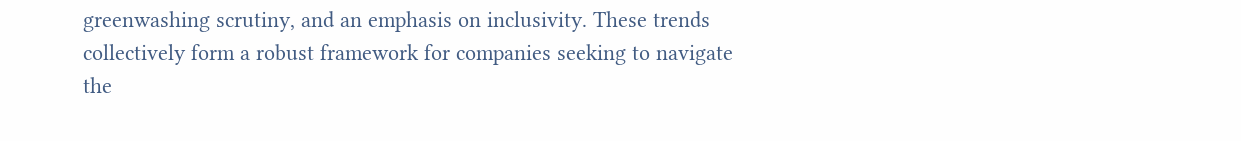greenwashing scrutiny, and an emphasis on inclusivity. These trends collectively form a robust framework for companies seeking to navigate the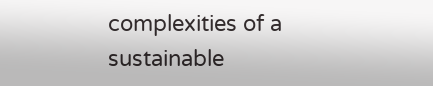complexities of a sustainable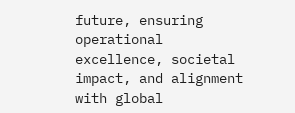future, ensuring operational excellence, societal impact, and alignment with global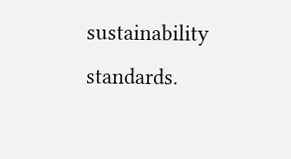sustainability standards.